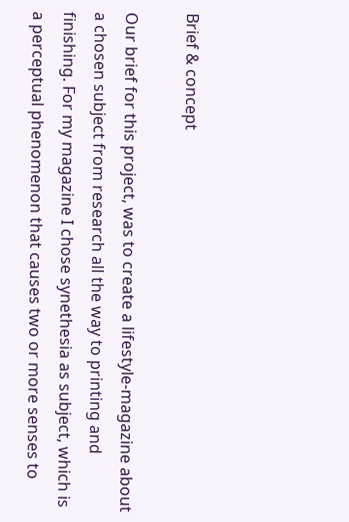Brief & concept

Our brief for this project, was to create a lifestyle-magazine about a chosen subject from research all the way to printing and finishing. For my magazine I chose synethesia as subject, which is a perceptual phenomenon that causes two or more senses to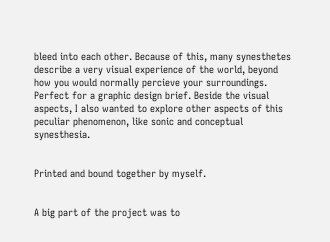bleed into each other. Because of this, many synesthetes describe a very visual experience of the world, beyond how you would normally percieve your surroundings. Perfect for a graphic design brief. Beside the visual aspects, I also wanted to explore other aspects of this peculiar phenomenon, like sonic and conceptual synesthesia.


Printed and bound together by myself.


A big part of the project was to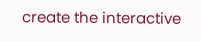create the interactive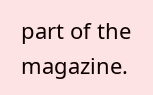part of the magazine.